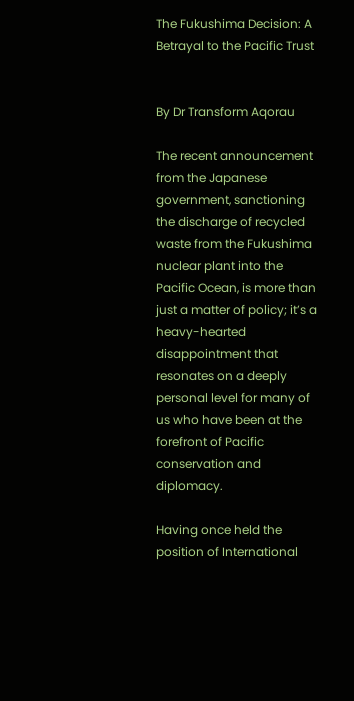The Fukushima Decision: A Betrayal to the Pacific Trust


By Dr Transform Aqorau

The recent announcement from the Japanese government, sanctioning the discharge of recycled waste from the Fukushima nuclear plant into the Pacific Ocean, is more than just a matter of policy; it’s a heavy-hearted disappointment that resonates on a deeply personal level for many of us who have been at the forefront of Pacific conservation and diplomacy.

Having once held the position of International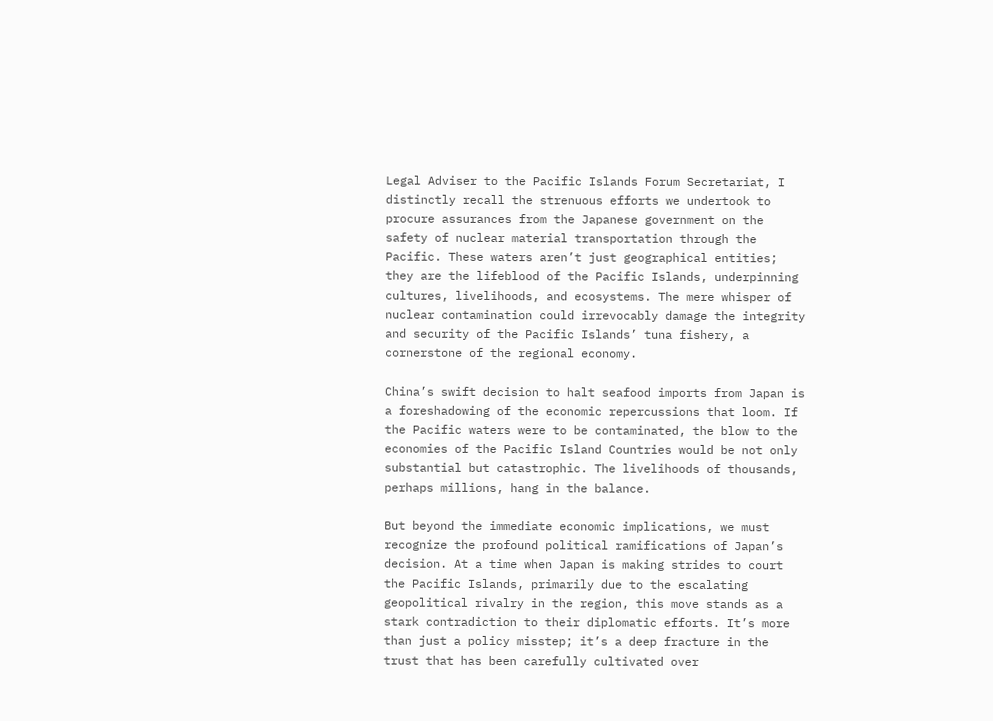Legal Adviser to the Pacific Islands Forum Secretariat, I distinctly recall the strenuous efforts we undertook to procure assurances from the Japanese government on the safety of nuclear material transportation through the Pacific. These waters aren’t just geographical entities; they are the lifeblood of the Pacific Islands, underpinning cultures, livelihoods, and ecosystems. The mere whisper of nuclear contamination could irrevocably damage the integrity and security of the Pacific Islands’ tuna fishery, a cornerstone of the regional economy.

China’s swift decision to halt seafood imports from Japan is a foreshadowing of the economic repercussions that loom. If the Pacific waters were to be contaminated, the blow to the economies of the Pacific Island Countries would be not only substantial but catastrophic. The livelihoods of thousands, perhaps millions, hang in the balance.

But beyond the immediate economic implications, we must recognize the profound political ramifications of Japan’s decision. At a time when Japan is making strides to court the Pacific Islands, primarily due to the escalating geopolitical rivalry in the region, this move stands as a stark contradiction to their diplomatic efforts. It’s more than just a policy misstep; it’s a deep fracture in the trust that has been carefully cultivated over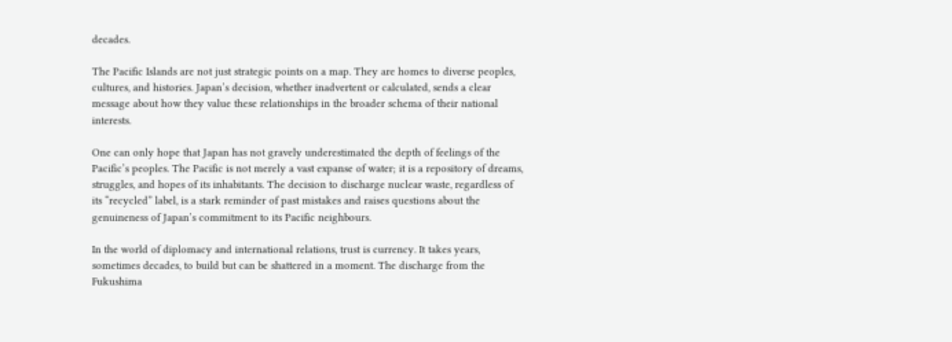decades.

The Pacific Islands are not just strategic points on a map. They are homes to diverse peoples, cultures, and histories. Japan’s decision, whether inadvertent or calculated, sends a clear message about how they value these relationships in the broader schema of their national interests.

One can only hope that Japan has not gravely underestimated the depth of feelings of the Pacific’s peoples. The Pacific is not merely a vast expanse of water; it is a repository of dreams, struggles, and hopes of its inhabitants. The decision to discharge nuclear waste, regardless of its “recycled” label, is a stark reminder of past mistakes and raises questions about the genuineness of Japan’s commitment to its Pacific neighbours.

In the world of diplomacy and international relations, trust is currency. It takes years, sometimes decades, to build but can be shattered in a moment. The discharge from the Fukushima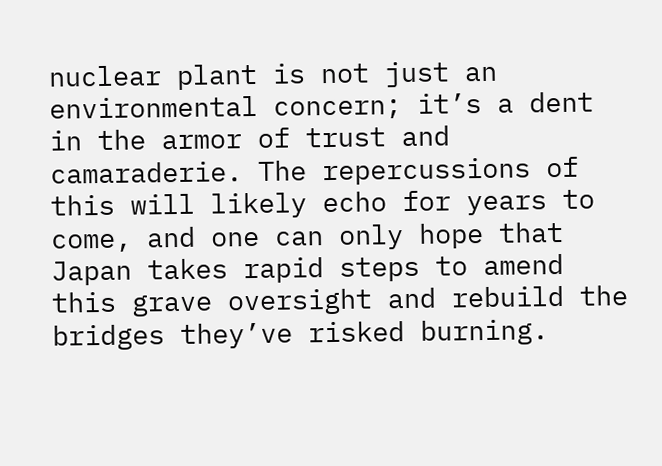nuclear plant is not just an environmental concern; it’s a dent in the armor of trust and camaraderie. The repercussions of this will likely echo for years to come, and one can only hope that Japan takes rapid steps to amend this grave oversight and rebuild the bridges they’ve risked burning.